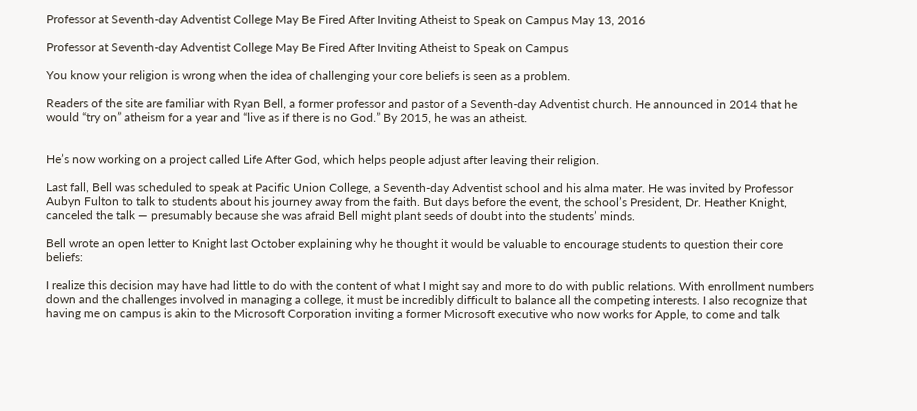Professor at Seventh-day Adventist College May Be Fired After Inviting Atheist to Speak on Campus May 13, 2016

Professor at Seventh-day Adventist College May Be Fired After Inviting Atheist to Speak on Campus

You know your religion is wrong when the idea of challenging your core beliefs is seen as a problem.

Readers of the site are familiar with Ryan Bell, a former professor and pastor of a Seventh-day Adventist church. He announced in 2014 that he would “try on” atheism for a year and “live as if there is no God.” By 2015, he was an atheist.


He’s now working on a project called Life After God, which helps people adjust after leaving their religion.

Last fall, Bell was scheduled to speak at Pacific Union College, a Seventh-day Adventist school and his alma mater. He was invited by Professor Aubyn Fulton to talk to students about his journey away from the faith. But days before the event, the school’s President, Dr. Heather Knight, canceled the talk — presumably because she was afraid Bell might plant seeds of doubt into the students’ minds.

Bell wrote an open letter to Knight last October explaining why he thought it would be valuable to encourage students to question their core beliefs:

I realize this decision may have had little to do with the content of what I might say and more to do with public relations. With enrollment numbers down and the challenges involved in managing a college, it must be incredibly difficult to balance all the competing interests. I also recognize that having me on campus is akin to the Microsoft Corporation inviting a former Microsoft executive who now works for Apple, to come and talk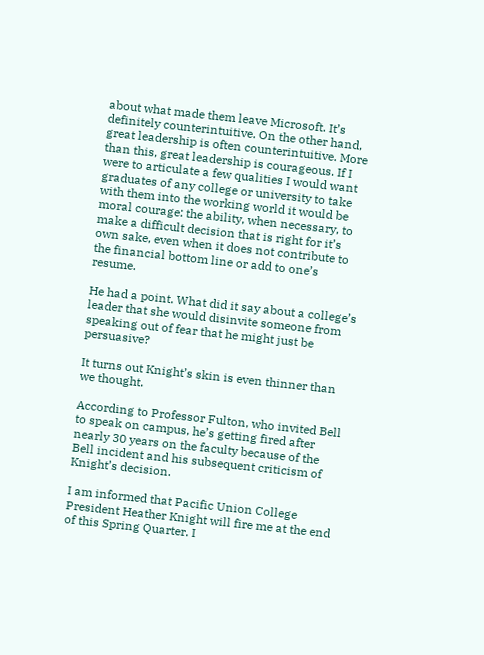about what made them leave Microsoft. It’s definitely counterintuitive. On the other hand, great leadership is often counterintuitive. More than this, great leadership is courageous. If I were to articulate a few qualities I would want graduates of any college or university to take with them into the working world it would be moral courage: the ability, when necessary, to make a difficult decision that is right for it’s own sake, even when it does not contribute to the financial bottom line or add to one’s resume.

He had a point. What did it say about a college’s leader that she would disinvite someone from speaking out of fear that he might just be persuasive?

It turns out Knight’s skin is even thinner than we thought.

According to Professor Fulton, who invited Bell to speak on campus, he’s getting fired after nearly 30 years on the faculty because of the Bell incident and his subsequent criticism of Knight’s decision.

I am informed that Pacific Union College President Heather Knight will fire me at the end of this Spring Quarter. I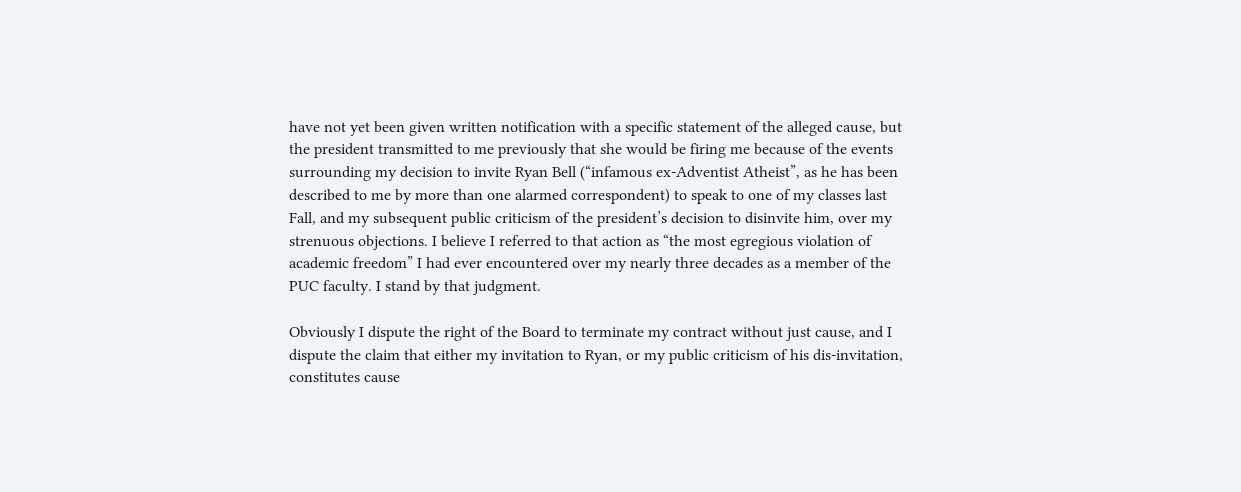have not yet been given written notification with a specific statement of the alleged cause, but the president transmitted to me previously that she would be firing me because of the events surrounding my decision to invite Ryan Bell (“infamous ex-Adventist Atheist”, as he has been described to me by more than one alarmed correspondent) to speak to one of my classes last Fall, and my subsequent public criticism of the president’s decision to disinvite him, over my strenuous objections. I believe I referred to that action as “the most egregious violation of academic freedom” I had ever encountered over my nearly three decades as a member of the PUC faculty. I stand by that judgment.

Obviously I dispute the right of the Board to terminate my contract without just cause, and I dispute the claim that either my invitation to Ryan, or my public criticism of his dis-invitation, constitutes cause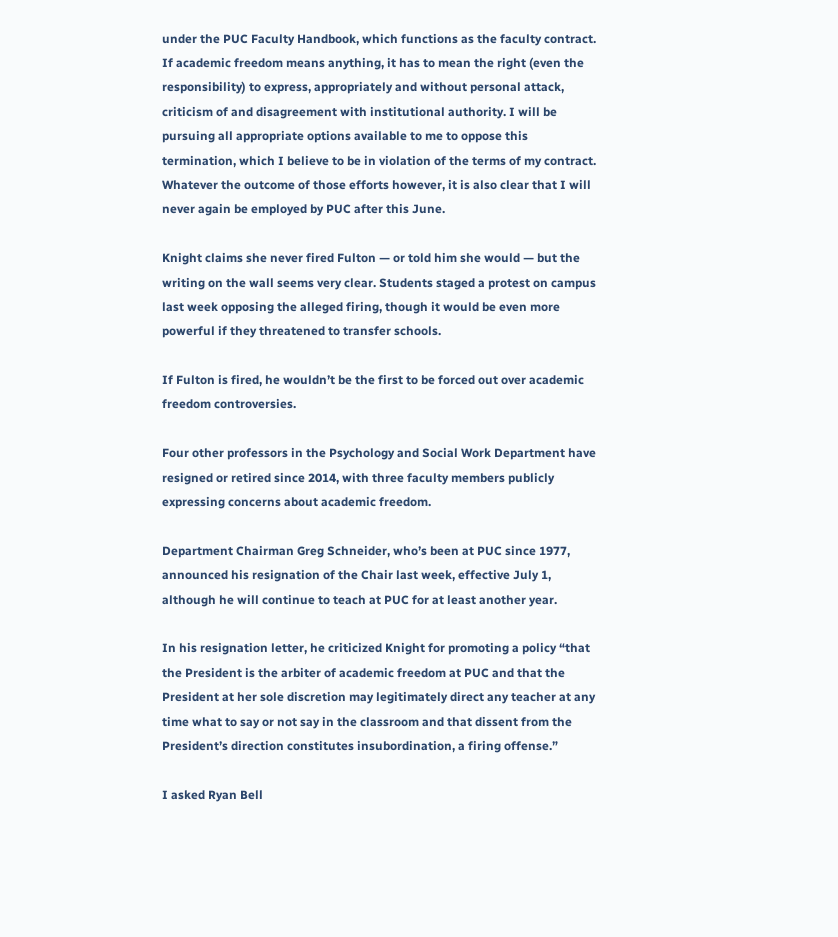under the PUC Faculty Handbook, which functions as the faculty contract. If academic freedom means anything, it has to mean the right (even the responsibility) to express, appropriately and without personal attack, criticism of and disagreement with institutional authority. I will be pursuing all appropriate options available to me to oppose this termination, which I believe to be in violation of the terms of my contract. Whatever the outcome of those efforts however, it is also clear that I will never again be employed by PUC after this June.

Knight claims she never fired Fulton — or told him she would — but the writing on the wall seems very clear. Students staged a protest on campus last week opposing the alleged firing, though it would be even more powerful if they threatened to transfer schools.

If Fulton is fired, he wouldn’t be the first to be forced out over academic freedom controversies.

Four other professors in the Psychology and Social Work Department have resigned or retired since 2014, with three faculty members publicly expressing concerns about academic freedom.

Department Chairman Greg Schneider, who’s been at PUC since 1977, announced his resignation of the Chair last week, effective July 1, although he will continue to teach at PUC for at least another year.

In his resignation letter, he criticized Knight for promoting a policy “that the President is the arbiter of academic freedom at PUC and that the President at her sole discretion may legitimately direct any teacher at any time what to say or not say in the classroom and that dissent from the President’s direction constitutes insubordination, a firing offense.”

I asked Ryan Bell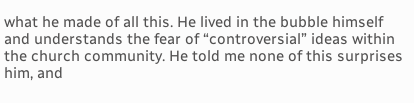what he made of all this. He lived in the bubble himself and understands the fear of “controversial” ideas within the church community. He told me none of this surprises him, and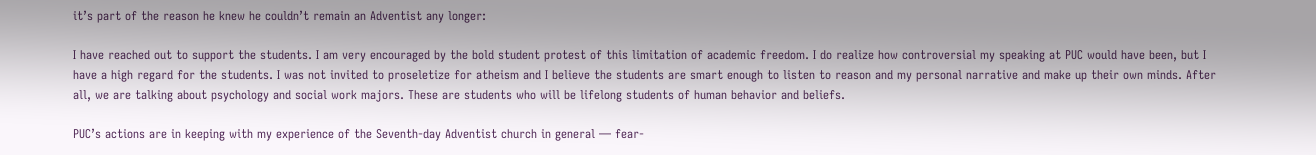it’s part of the reason he knew he couldn’t remain an Adventist any longer:

I have reached out to support the students. I am very encouraged by the bold student protest of this limitation of academic freedom. I do realize how controversial my speaking at PUC would have been, but I have a high regard for the students. I was not invited to proseletize for atheism and I believe the students are smart enough to listen to reason and my personal narrative and make up their own minds. After all, we are talking about psychology and social work majors. These are students who will be lifelong students of human behavior and beliefs.

PUC’s actions are in keeping with my experience of the Seventh-day Adventist church in general — fear-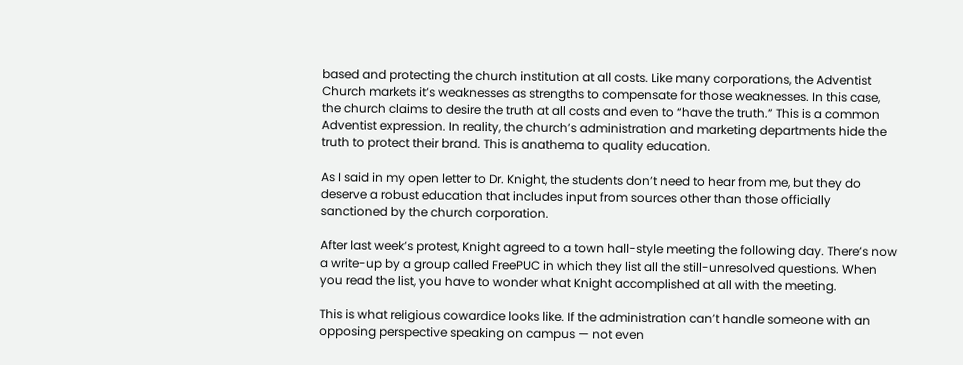based and protecting the church institution at all costs. Like many corporations, the Adventist Church markets it’s weaknesses as strengths to compensate for those weaknesses. In this case, the church claims to desire the truth at all costs and even to “have the truth.” This is a common Adventist expression. In reality, the church’s administration and marketing departments hide the truth to protect their brand. This is anathema to quality education.

As I said in my open letter to Dr. Knight, the students don’t need to hear from me, but they do deserve a robust education that includes input from sources other than those officially sanctioned by the church corporation.

After last week’s protest, Knight agreed to a town hall-style meeting the following day. There’s now a write-up by a group called FreePUC in which they list all the still-unresolved questions. When you read the list, you have to wonder what Knight accomplished at all with the meeting.

This is what religious cowardice looks like. If the administration can’t handle someone with an opposing perspective speaking on campus — not even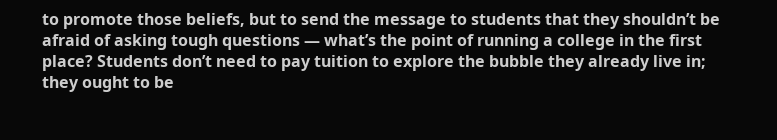to promote those beliefs, but to send the message to students that they shouldn’t be afraid of asking tough questions — what’s the point of running a college in the first place? Students don’t need to pay tuition to explore the bubble they already live in; they ought to be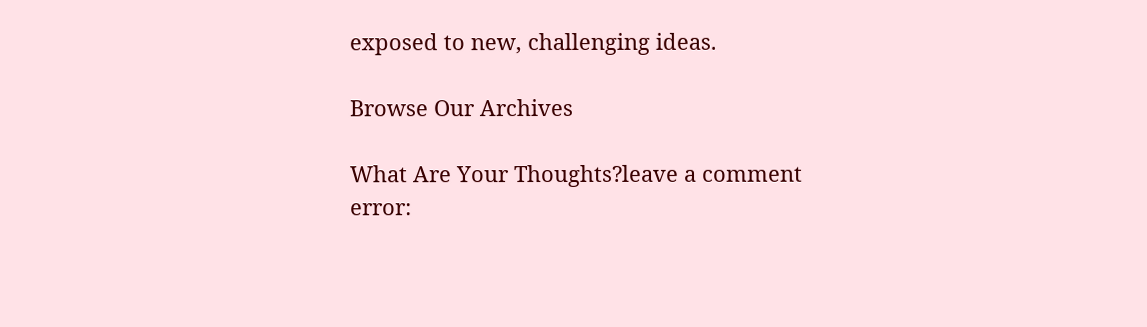exposed to new, challenging ideas.

Browse Our Archives

What Are Your Thoughts?leave a comment
error: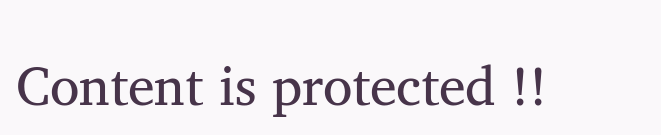Content is protected !!